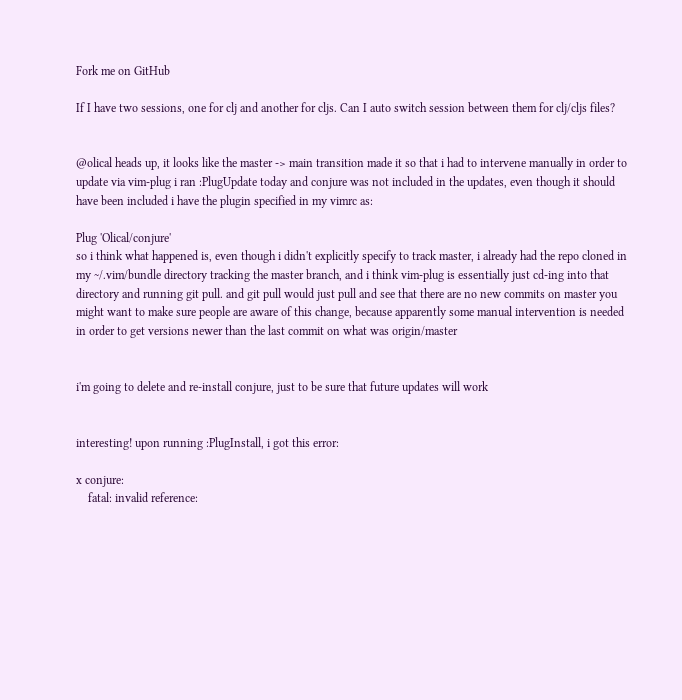Fork me on GitHub

If I have two sessions, one for clj and another for cljs. Can I auto switch session between them for clj/cljs files?


@olical heads up, it looks like the master -> main transition made it so that i had to intervene manually in order to update via vim-plug i ran :PlugUpdate today and conjure was not included in the updates, even though it should have been included i have the plugin specified in my vimrc as:

Plug 'Olical/conjure'
so i think what happened is, even though i didn't explicitly specify to track master, i already had the repo cloned in my ~/.vim/bundle directory tracking the master branch, and i think vim-plug is essentially just cd-ing into that directory and running git pull. and git pull would just pull and see that there are no new commits on master you might want to make sure people are aware of this change, because apparently some manual intervention is needed in order to get versions newer than the last commit on what was origin/master


i'm going to delete and re-install conjure, just to be sure that future updates will work


interesting! upon running :PlugInstall, i got this error:

x conjure:
    fatal: invalid reference: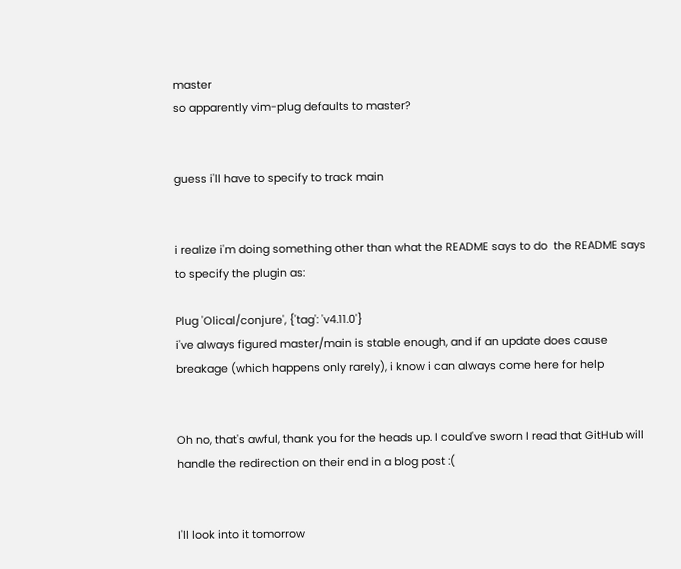master
so apparently vim-plug defaults to master?


guess i'll have to specify to track main


i realize i'm doing something other than what the README says to do  the README says to specify the plugin as:

Plug 'Olical/conjure', {'tag': 'v4.11.0'}
i've always figured master/main is stable enough, and if an update does cause breakage (which happens only rarely), i know i can always come here for help


Oh no, that's awful, thank you for the heads up. I could've sworn I read that GitHub will handle the redirection on their end in a blog post :(


I'll look into it tomorrow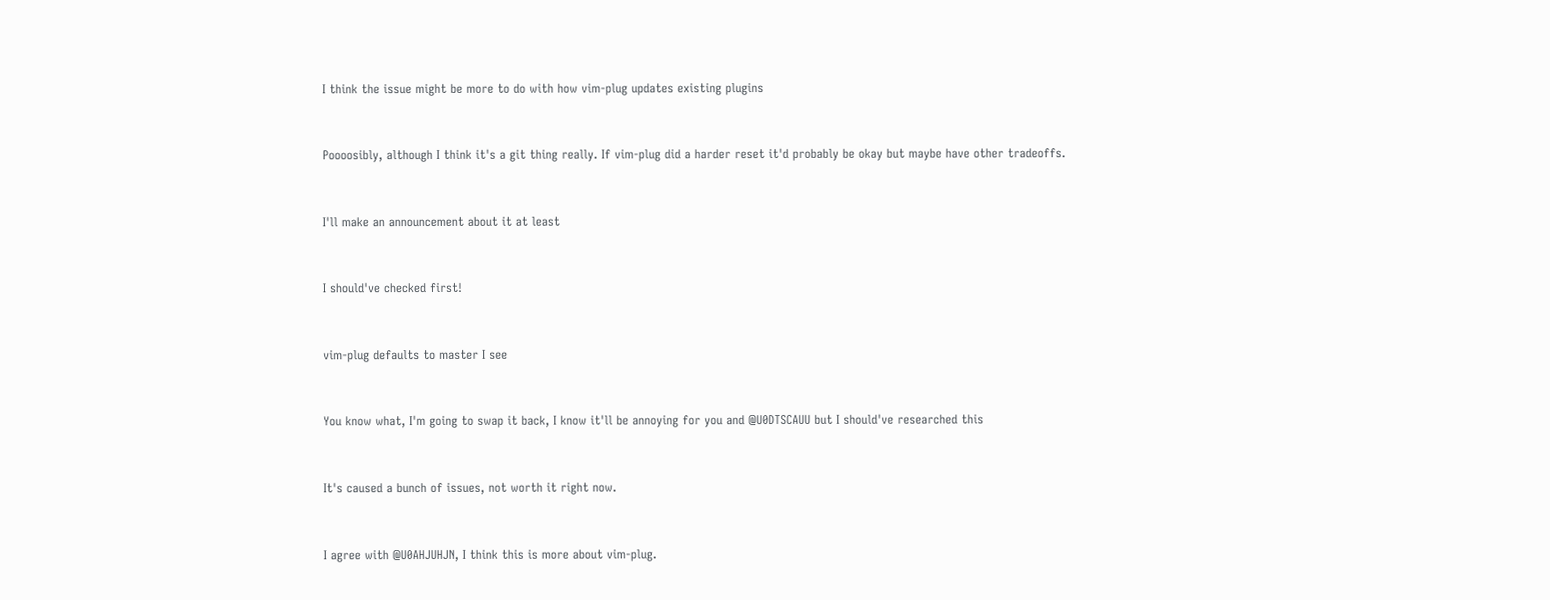I think the issue might be more to do with how vim-plug updates existing plugins


Poooosibly, although I think it's a git thing really. If vim-plug did a harder reset it'd probably be okay but maybe have other tradeoffs.


I'll make an announcement about it at least


I should've checked first!


vim-plug defaults to master I see


You know what, I'm going to swap it back, I know it'll be annoying for you and @U0DTSCAUU but I should've researched this


It's caused a bunch of issues, not worth it right now.


I agree with @U0AHJUHJN, I think this is more about vim-plug.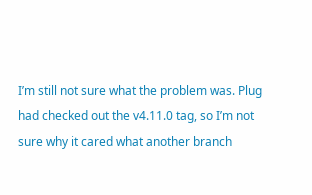I’m still not sure what the problem was. Plug had checked out the v4.11.0 tag, so I’m not sure why it cared what another branch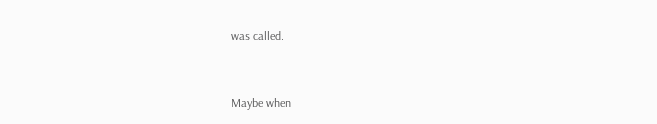was called.


Maybe when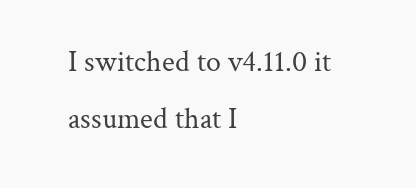I switched to v4.11.0 it assumed that I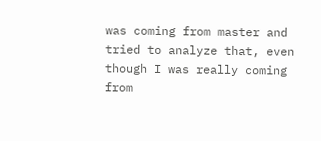was coming from master and tried to analyze that, even though I was really coming from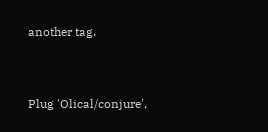another tag.


Plug 'Olical/conjure',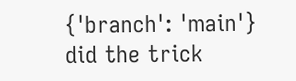{'branch': 'main'}
did the trick